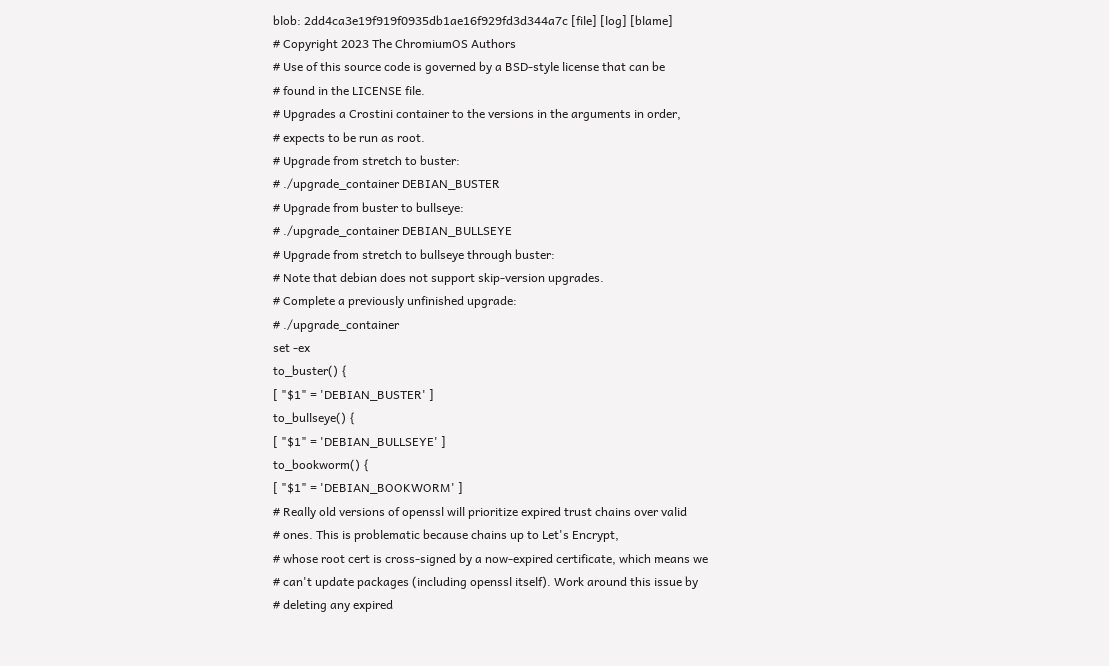blob: 2dd4ca3e19f919f0935db1ae16f929fd3d344a7c [file] [log] [blame]
# Copyright 2023 The ChromiumOS Authors
# Use of this source code is governed by a BSD-style license that can be
# found in the LICENSE file.
# Upgrades a Crostini container to the versions in the arguments in order,
# expects to be run as root.
# Upgrade from stretch to buster:
# ./upgrade_container DEBIAN_BUSTER
# Upgrade from buster to bullseye:
# ./upgrade_container DEBIAN_BULLSEYE
# Upgrade from stretch to bullseye through buster:
# Note that debian does not support skip-version upgrades.
# Complete a previously unfinished upgrade:
# ./upgrade_container
set -ex
to_buster() {
[ "$1" = 'DEBIAN_BUSTER' ]
to_bullseye() {
[ "$1" = 'DEBIAN_BULLSEYE' ]
to_bookworm() {
[ "$1" = 'DEBIAN_BOOKWORM' ]
# Really old versions of openssl will prioritize expired trust chains over valid
# ones. This is problematic because chains up to Let's Encrypt,
# whose root cert is cross-signed by a now-expired certificate, which means we
# can't update packages (including openssl itself). Work around this issue by
# deleting any expired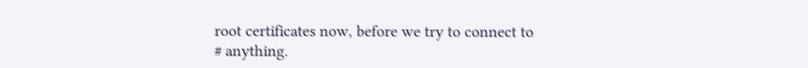root certificates now, before we try to connect to
# anything.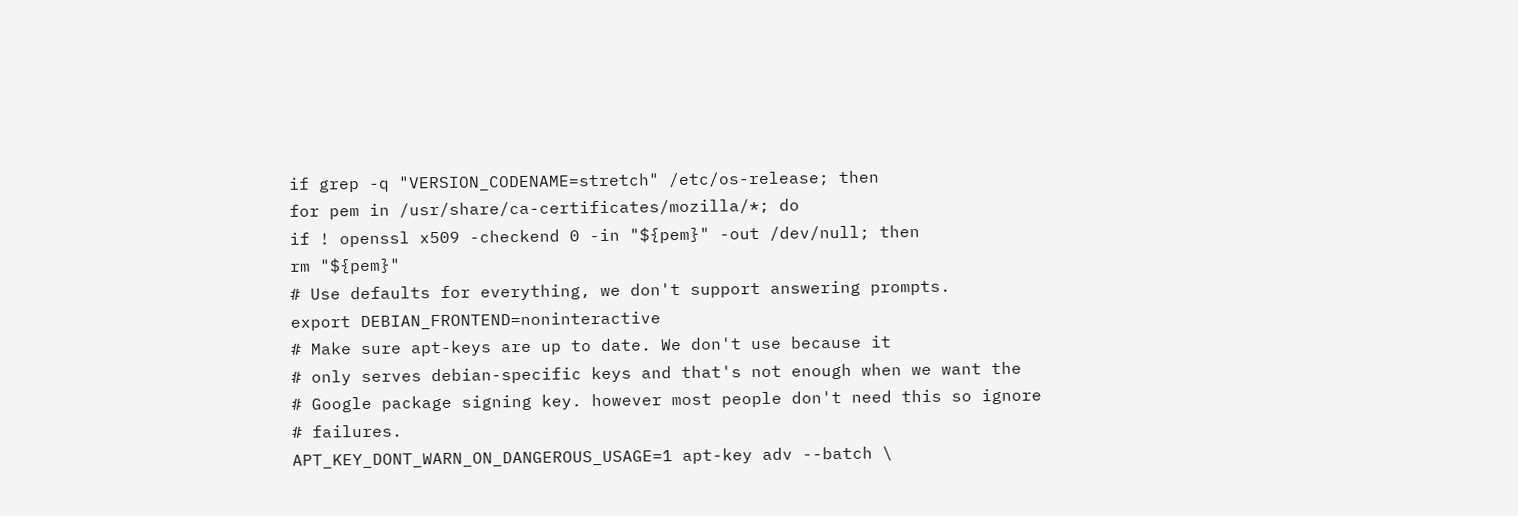if grep -q "VERSION_CODENAME=stretch" /etc/os-release; then
for pem in /usr/share/ca-certificates/mozilla/*; do
if ! openssl x509 -checkend 0 -in "${pem}" -out /dev/null; then
rm "${pem}"
# Use defaults for everything, we don't support answering prompts.
export DEBIAN_FRONTEND=noninteractive
# Make sure apt-keys are up to date. We don't use because it
# only serves debian-specific keys and that's not enough when we want the
# Google package signing key. however most people don't need this so ignore
# failures.
APT_KEY_DONT_WARN_ON_DANGEROUS_USAGE=1 apt-key adv --batch \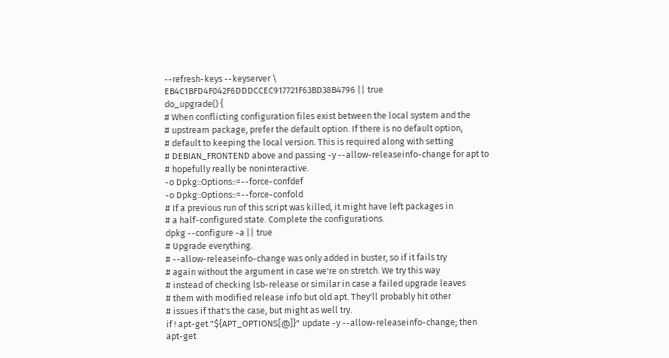--refresh-keys --keyserver \
EB4C1BFD4F042F6DDDCCEC917721F63BD38B4796 || true
do_upgrade() {
# When conflicting configuration files exist between the local system and the
# upstream package, prefer the default option. If there is no default option,
# default to keeping the local version. This is required along with setting
# DEBIAN_FRONTEND above and passing -y --allow-releaseinfo-change for apt to
# hopefully really be noninteractive.
-o Dpkg::Options::=--force-confdef
-o Dpkg::Options::=--force-confold
# If a previous run of this script was killed, it might have left packages in
# a half-configured state. Complete the configurations.
dpkg --configure -a || true
# Upgrade everything.
# --allow-releaseinfo-change was only added in buster, so if it fails try
# again without the argument in case we're on stretch. We try this way
# instead of checking lsb-release or similar in case a failed upgrade leaves
# them with modified release info but old apt. They'll probably hit other
# issues if that's the case, but might as well try.
if ! apt-get "${APT_OPTIONS[@]}" update -y --allow-releaseinfo-change; then
apt-get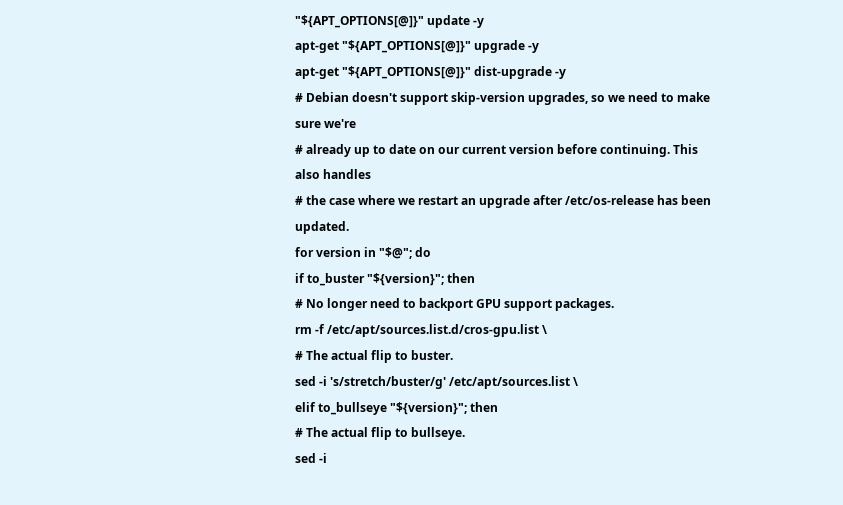"${APT_OPTIONS[@]}" update -y
apt-get "${APT_OPTIONS[@]}" upgrade -y
apt-get "${APT_OPTIONS[@]}" dist-upgrade -y
# Debian doesn't support skip-version upgrades, so we need to make sure we're
# already up to date on our current version before continuing. This also handles
# the case where we restart an upgrade after /etc/os-release has been updated.
for version in "$@"; do
if to_buster "${version}"; then
# No longer need to backport GPU support packages.
rm -f /etc/apt/sources.list.d/cros-gpu.list \
# The actual flip to buster.
sed -i 's/stretch/buster/g' /etc/apt/sources.list \
elif to_bullseye "${version}"; then
# The actual flip to bullseye.
sed -i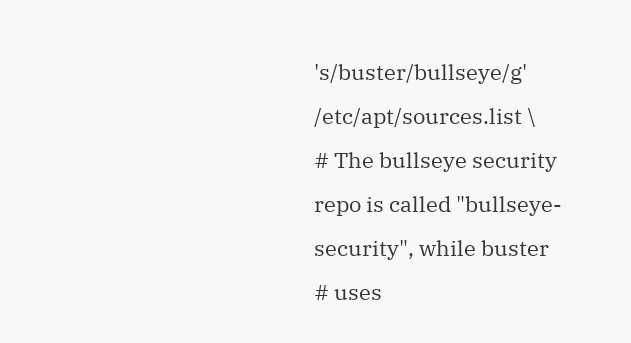's/buster/bullseye/g' /etc/apt/sources.list \
# The bullseye security repo is called "bullseye-security", while buster
# uses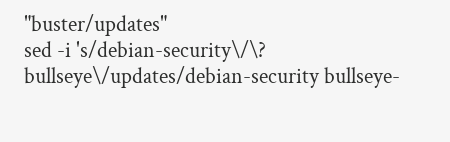"buster/updates"
sed -i 's/debian-security\/\? bullseye\/updates/debian-security bullseye-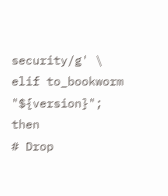security/g' \
elif to_bookworm "${version}"; then
# Drop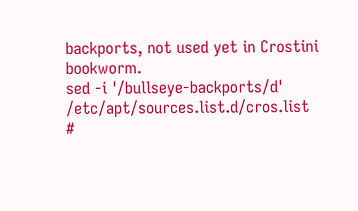backports, not used yet in Crostini bookworm.
sed -i '/bullseye-backports/d' /etc/apt/sources.list.d/cros.list
#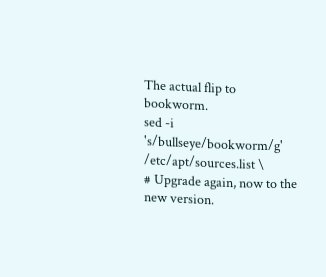The actual flip to bookworm.
sed -i 's/bullseye/bookworm/g' /etc/apt/sources.list \
# Upgrade again, now to the new version.